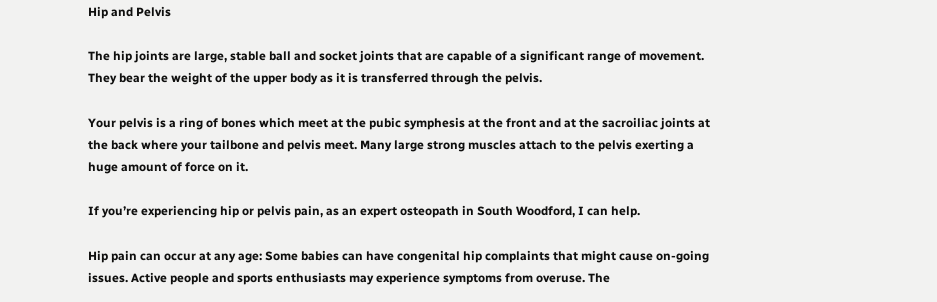Hip and Pelvis

The hip joints are large, stable ball and socket joints that are capable of a significant range of movement. They bear the weight of the upper body as it is transferred through the pelvis.

Your pelvis is a ring of bones which meet at the pubic symphesis at the front and at the sacroiliac joints at the back where your tailbone and pelvis meet. Many large strong muscles attach to the pelvis exerting a huge amount of force on it.

If you’re experiencing hip or pelvis pain, as an expert osteopath in South Woodford, I can help.

Hip pain can occur at any age: Some babies can have congenital hip complaints that might cause on-going issues. Active people and sports enthusiasts may experience symptoms from overuse. The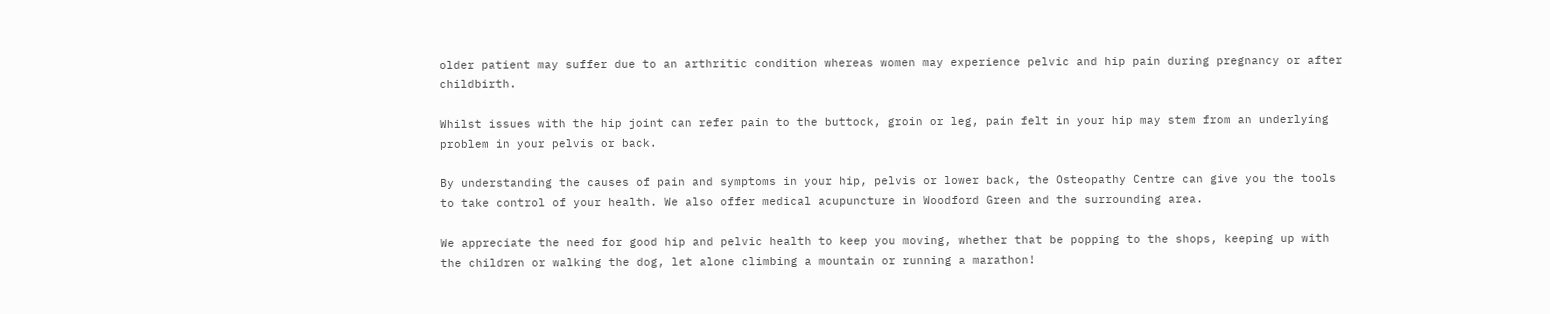older patient may suffer due to an arthritic condition whereas women may experience pelvic and hip pain during pregnancy or after childbirth.

Whilst issues with the hip joint can refer pain to the buttock, groin or leg, pain felt in your hip may stem from an underlying problem in your pelvis or back.

By understanding the causes of pain and symptoms in your hip, pelvis or lower back, the Osteopathy Centre can give you the tools to take control of your health. We also offer medical acupuncture in Woodford Green and the surrounding area.

We appreciate the need for good hip and pelvic health to keep you moving, whether that be popping to the shops, keeping up with the children or walking the dog, let alone climbing a mountain or running a marathon!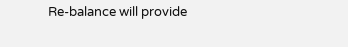Re-balance will provide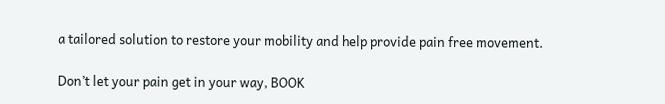a tailored solution to restore your mobility and help provide pain free movement.

Don’t let your pain get in your way, BOOK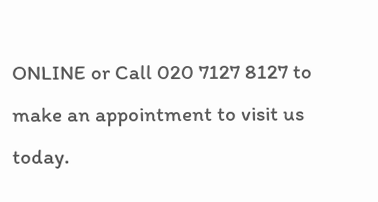ONLINE or Call 020 7127 8127 to make an appointment to visit us today.